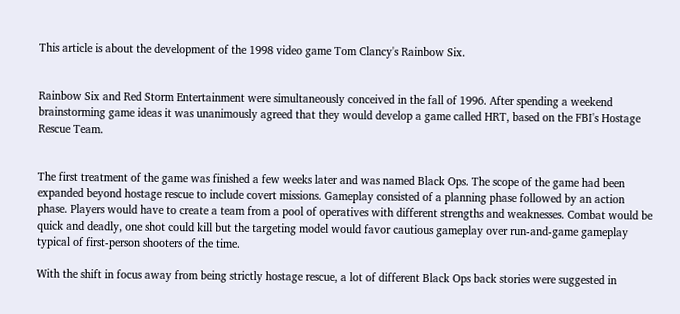This article is about the development of the 1998 video game Tom Clancy's Rainbow Six.


Rainbow Six and Red Storm Entertainment were simultaneously conceived in the fall of 1996. After spending a weekend brainstorming game ideas it was unanimously agreed that they would develop a game called HRT, based on the FBI's Hostage Rescue Team.


The first treatment of the game was finished a few weeks later and was named Black Ops. The scope of the game had been expanded beyond hostage rescue to include covert missions. Gameplay consisted of a planning phase followed by an action phase. Players would have to create a team from a pool of operatives with different strengths and weaknesses. Combat would be quick and deadly, one shot could kill but the targeting model would favor cautious gameplay over run-and-game gameplay typical of first-person shooters of the time.

With the shift in focus away from being strictly hostage rescue, a lot of different Black Ops back stories were suggested in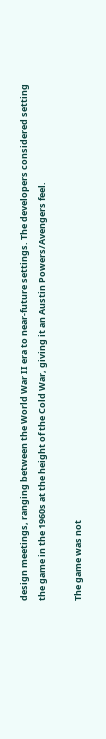design meetings, ranging between the World War II era to near-future settings. The developers considered setting the game in the 1960s at the height of the Cold War, giving it an Austin Powers/Avengers feel.

The game was not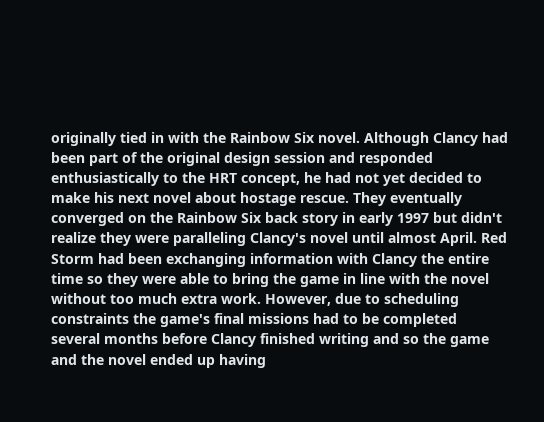originally tied in with the Rainbow Six novel. Although Clancy had been part of the original design session and responded enthusiastically to the HRT concept, he had not yet decided to make his next novel about hostage rescue. They eventually converged on the Rainbow Six back story in early 1997 but didn't realize they were paralleling Clancy's novel until almost April. Red Storm had been exchanging information with Clancy the entire time so they were able to bring the game in line with the novel without too much extra work. However, due to scheduling constraints the game's final missions had to be completed several months before Clancy finished writing and so the game and the novel ended up having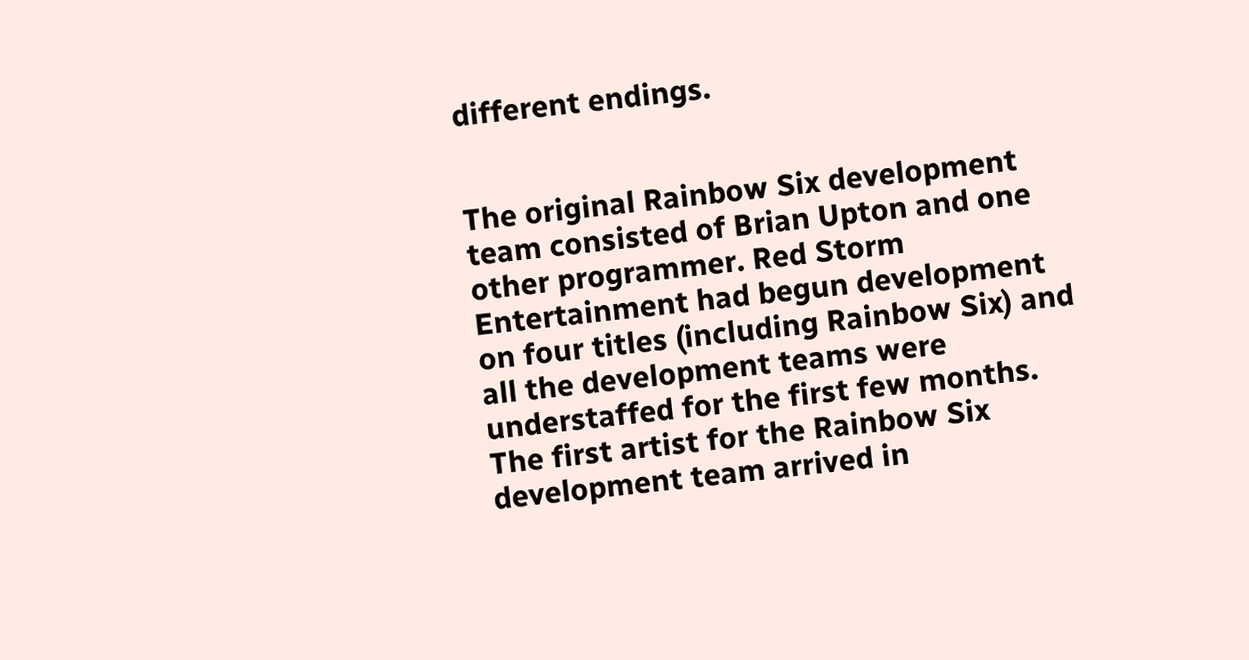different endings.


The original Rainbow Six development team consisted of Brian Upton and one other programmer. Red Storm Entertainment had begun development on four titles (including Rainbow Six) and all the development teams were understaffed for the first few months. The first artist for the Rainbow Six development team arrived in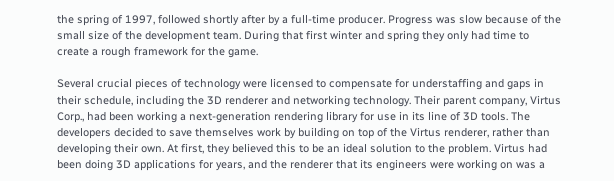the spring of 1997, followed shortly after by a full-time producer. Progress was slow because of the small size of the development team. During that first winter and spring they only had time to create a rough framework for the game.

Several crucial pieces of technology were licensed to compensate for understaffing and gaps in their schedule, including the 3D renderer and networking technology. Their parent company, Virtus Corp., had been working a next-generation rendering library for use in its line of 3D tools. The developers decided to save themselves work by building on top of the Virtus renderer, rather than developing their own. At first, they believed this to be an ideal solution to the problem. Virtus had been doing 3D applications for years, and the renderer that its engineers were working on was a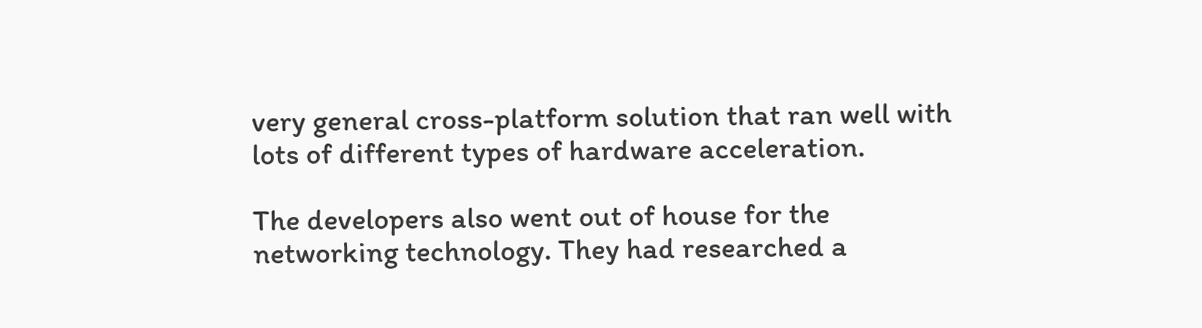very general cross-platform solution that ran well with lots of different types of hardware acceleration.

The developers also went out of house for the networking technology. They had researched a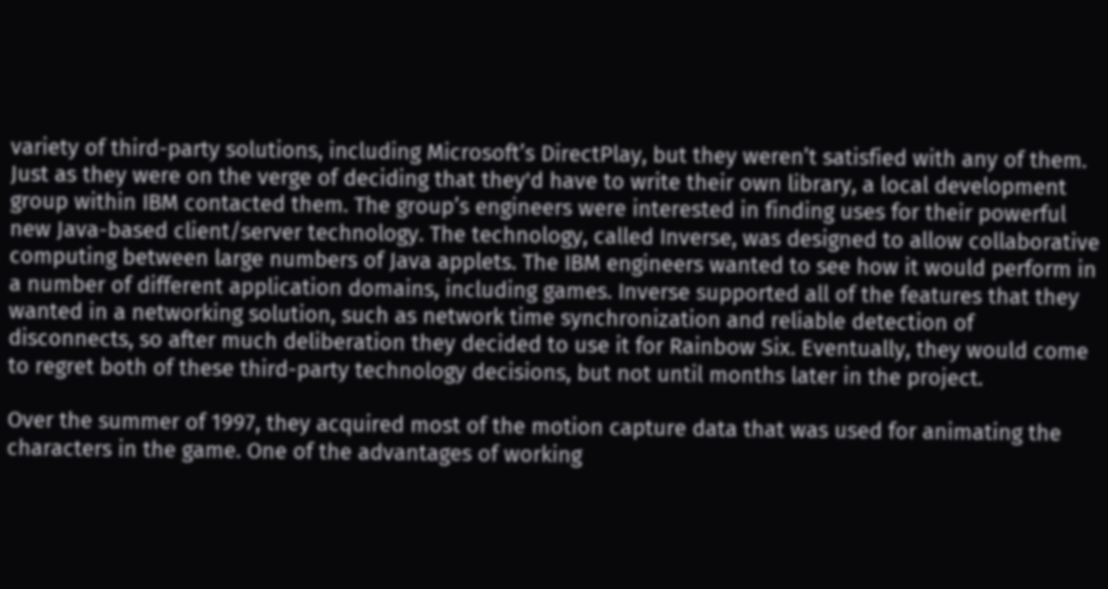variety of third-party solutions, including Microsoft’s DirectPlay, but they weren’t satisfied with any of them. Just as they were on the verge of deciding that they'd have to write their own library, a local development group within IBM contacted them. The group’s engineers were interested in finding uses for their powerful new Java-based client/server technology. The technology, called Inverse, was designed to allow collaborative computing between large numbers of Java applets. The IBM engineers wanted to see how it would perform in a number of different application domains, including games. Inverse supported all of the features that they wanted in a networking solution, such as network time synchronization and reliable detection of disconnects, so after much deliberation they decided to use it for Rainbow Six. Eventually, they would come to regret both of these third-party technology decisions, but not until months later in the project.

Over the summer of 1997, they acquired most of the motion capture data that was used for animating the characters in the game. One of the advantages of working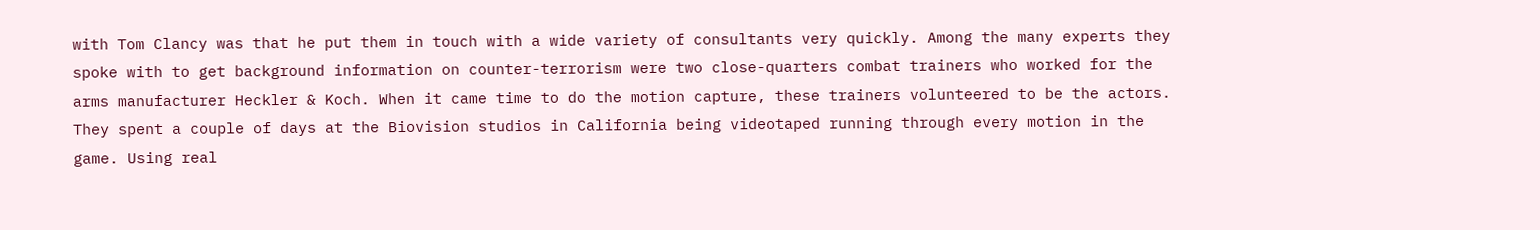with Tom Clancy was that he put them in touch with a wide variety of consultants very quickly. Among the many experts they spoke with to get background information on counter-terrorism were two close-quarters combat trainers who worked for the arms manufacturer Heckler & Koch. When it came time to do the motion capture, these trainers volunteered to be the actors. They spent a couple of days at the Biovision studios in California being videotaped running through every motion in the game. Using real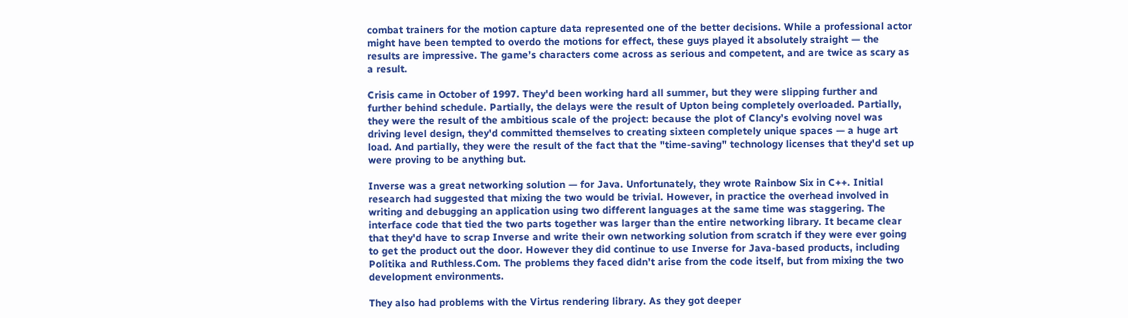combat trainers for the motion capture data represented one of the better decisions. While a professional actor might have been tempted to overdo the motions for effect, these guys played it absolutely straight — the results are impressive. The game’s characters come across as serious and competent, and are twice as scary as a result.

Crisis came in October of 1997. They'd been working hard all summer, but they were slipping further and further behind schedule. Partially, the delays were the result of Upton being completely overloaded. Partially, they were the result of the ambitious scale of the project: because the plot of Clancy’s evolving novel was driving level design, they'd committed themselves to creating sixteen completely unique spaces — a huge art load. And partially, they were the result of the fact that the "time-saving" technology licenses that they'd set up were proving to be anything but.

Inverse was a great networking solution — for Java. Unfortunately, they wrote Rainbow Six in C++. Initial research had suggested that mixing the two would be trivial. However, in practice the overhead involved in writing and debugging an application using two different languages at the same time was staggering. The interface code that tied the two parts together was larger than the entire networking library. It became clear that they'd have to scrap Inverse and write their own networking solution from scratch if they were ever going to get the product out the door. However they did continue to use Inverse for Java-based products, including Politika and Ruthless.Com. The problems they faced didn’t arise from the code itself, but from mixing the two development environments.

They also had problems with the Virtus rendering library. As they got deeper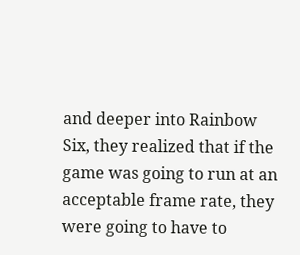and deeper into Rainbow Six, they realized that if the game was going to run at an acceptable frame rate, they were going to have to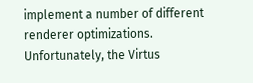implement a number of different renderer optimizations. Unfortunately, the Virtus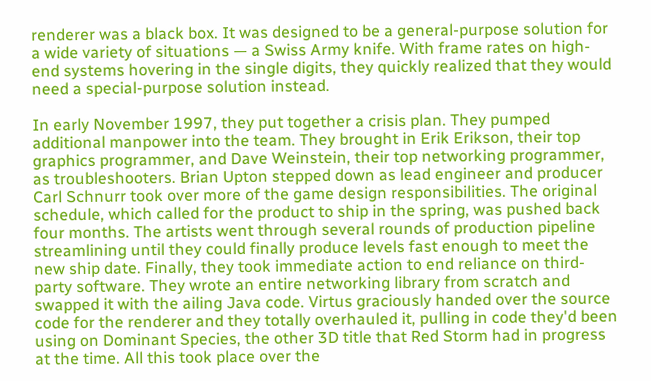renderer was a black box. It was designed to be a general-purpose solution for a wide variety of situations — a Swiss Army knife. With frame rates on high-end systems hovering in the single digits, they quickly realized that they would need a special-purpose solution instead.

In early November 1997, they put together a crisis plan. They pumped additional manpower into the team. They brought in Erik Erikson, their top graphics programmer, and Dave Weinstein, their top networking programmer, as troubleshooters. Brian Upton stepped down as lead engineer and producer Carl Schnurr took over more of the game design responsibilities. The original schedule, which called for the product to ship in the spring, was pushed back four months. The artists went through several rounds of production pipeline streamlining until they could finally produce levels fast enough to meet the new ship date. Finally, they took immediate action to end reliance on third-party software. They wrote an entire networking library from scratch and swapped it with the ailing Java code. Virtus graciously handed over the source code for the renderer and they totally overhauled it, pulling in code they'd been using on Dominant Species, the other 3D title that Red Storm had in progress at the time. All this took place over the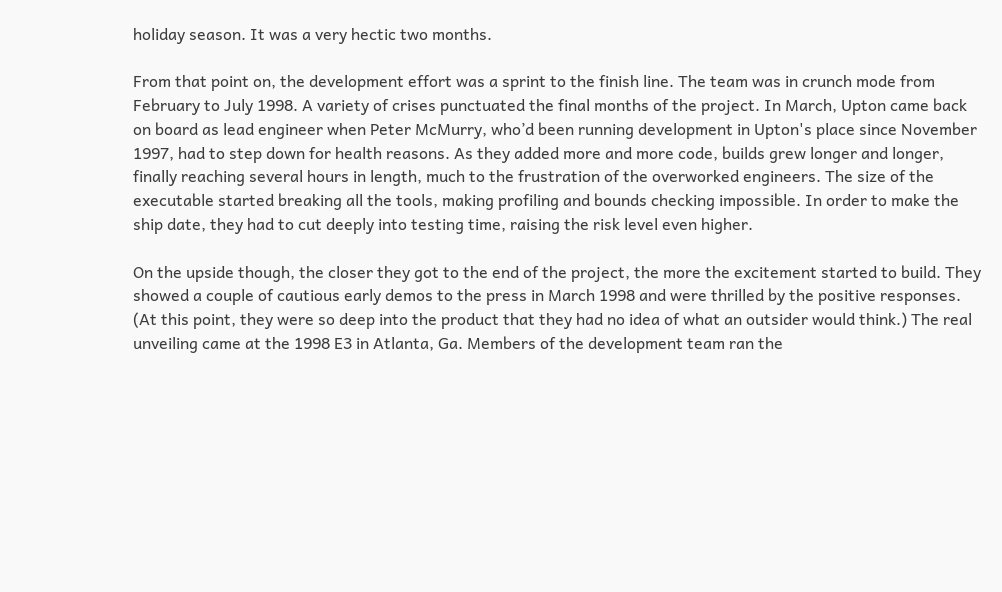holiday season. It was a very hectic two months.

From that point on, the development effort was a sprint to the finish line. The team was in crunch mode from February to July 1998. A variety of crises punctuated the final months of the project. In March, Upton came back on board as lead engineer when Peter McMurry, who’d been running development in Upton's place since November 1997, had to step down for health reasons. As they added more and more code, builds grew longer and longer, finally reaching several hours in length, much to the frustration of the overworked engineers. The size of the executable started breaking all the tools, making profiling and bounds checking impossible. In order to make the ship date, they had to cut deeply into testing time, raising the risk level even higher.

On the upside though, the closer they got to the end of the project, the more the excitement started to build. They showed a couple of cautious early demos to the press in March 1998 and were thrilled by the positive responses. (At this point, they were so deep into the product that they had no idea of what an outsider would think.) The real unveiling came at the 1998 E3 in Atlanta, Ga. Members of the development team ran the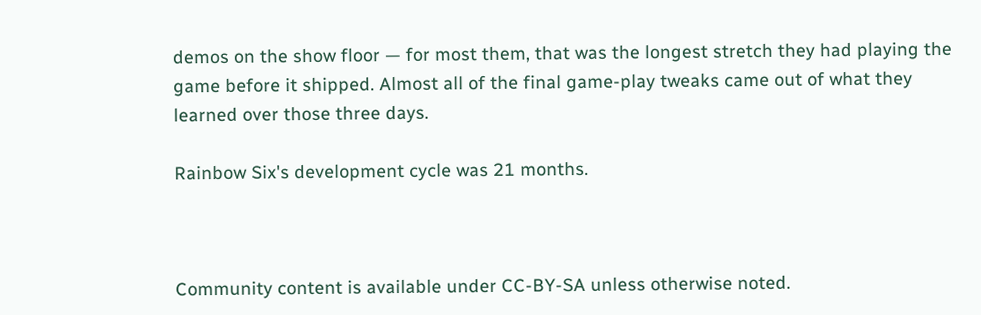demos on the show floor — for most them, that was the longest stretch they had playing the game before it shipped. Almost all of the final game-play tweaks came out of what they learned over those three days.

Rainbow Six's development cycle was 21 months.



Community content is available under CC-BY-SA unless otherwise noted.